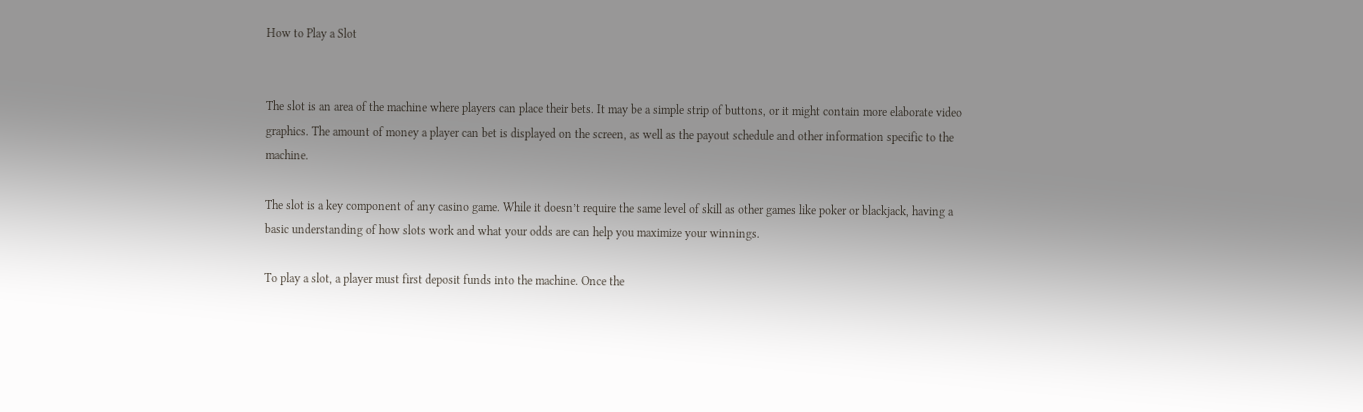How to Play a Slot


The slot is an area of the machine where players can place their bets. It may be a simple strip of buttons, or it might contain more elaborate video graphics. The amount of money a player can bet is displayed on the screen, as well as the payout schedule and other information specific to the machine.

The slot is a key component of any casino game. While it doesn’t require the same level of skill as other games like poker or blackjack, having a basic understanding of how slots work and what your odds are can help you maximize your winnings.

To play a slot, a player must first deposit funds into the machine. Once the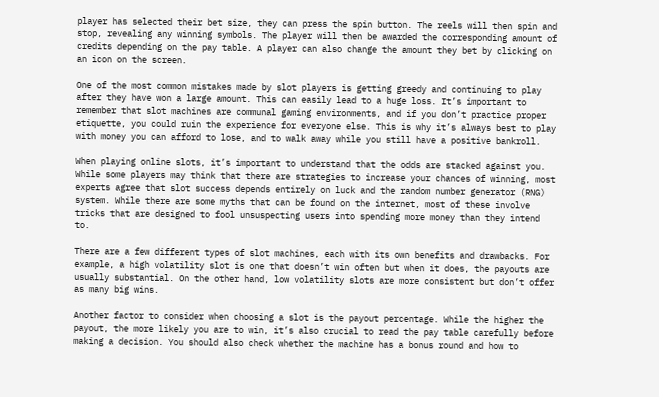player has selected their bet size, they can press the spin button. The reels will then spin and stop, revealing any winning symbols. The player will then be awarded the corresponding amount of credits depending on the pay table. A player can also change the amount they bet by clicking on an icon on the screen.

One of the most common mistakes made by slot players is getting greedy and continuing to play after they have won a large amount. This can easily lead to a huge loss. It’s important to remember that slot machines are communal gaming environments, and if you don’t practice proper etiquette, you could ruin the experience for everyone else. This is why it’s always best to play with money you can afford to lose, and to walk away while you still have a positive bankroll.

When playing online slots, it’s important to understand that the odds are stacked against you. While some players may think that there are strategies to increase your chances of winning, most experts agree that slot success depends entirely on luck and the random number generator (RNG) system. While there are some myths that can be found on the internet, most of these involve tricks that are designed to fool unsuspecting users into spending more money than they intend to.

There are a few different types of slot machines, each with its own benefits and drawbacks. For example, a high volatility slot is one that doesn’t win often but when it does, the payouts are usually substantial. On the other hand, low volatility slots are more consistent but don’t offer as many big wins.

Another factor to consider when choosing a slot is the payout percentage. While the higher the payout, the more likely you are to win, it’s also crucial to read the pay table carefully before making a decision. You should also check whether the machine has a bonus round and how to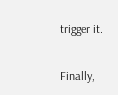trigger it.

Finally,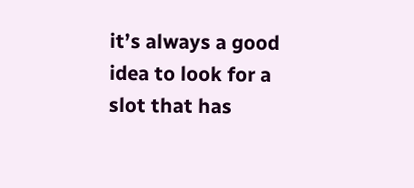it’s always a good idea to look for a slot that has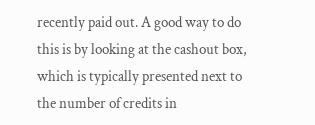recently paid out. A good way to do this is by looking at the cashout box, which is typically presented next to the number of credits in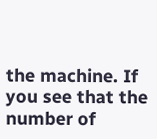the machine. If you see that the number of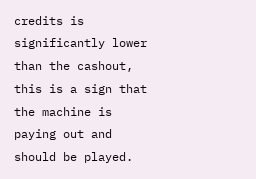credits is significantly lower than the cashout, this is a sign that the machine is paying out and should be played.